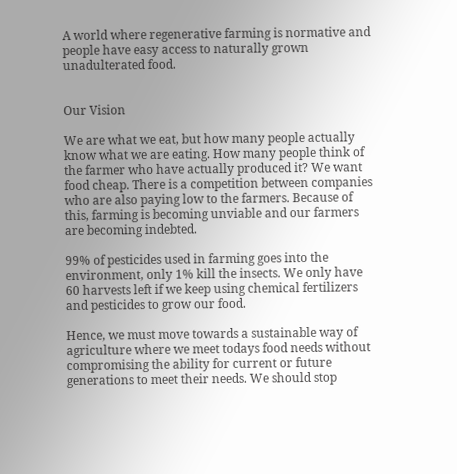A world where regenerative farming is normative and people have easy access to naturally grown unadulterated food.


Our Vision

We are what we eat, but how many people actually know what we are eating. How many people think of the farmer who have actually produced it? We want food cheap. There is a competition between companies who are also paying low to the farmers. Because of this, farming is becoming unviable and our farmers are becoming indebted.

99% of pesticides used in farming goes into the environment, only 1% kill the insects. We only have 60 harvests left if we keep using chemical fertilizers and pesticides to grow our food.

Hence, we must move towards a sustainable way of agriculture where we meet todays food needs without compromising the ability for current or future generations to meet their needs. We should stop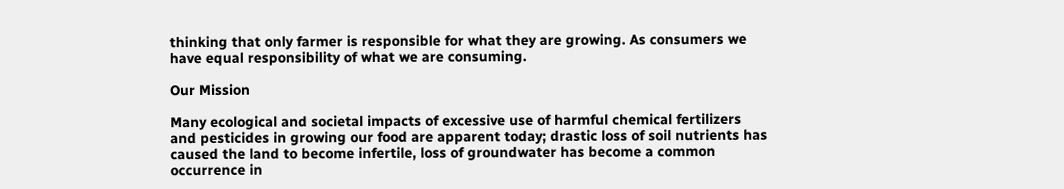thinking that only farmer is responsible for what they are growing. As consumers we have equal responsibility of what we are consuming.

Our Mission

Many ecological and societal impacts of excessive use of harmful chemical fertilizers and pesticides in growing our food are apparent today; drastic loss of soil nutrients has caused the land to become infertile, loss of groundwater has become a common occurrence in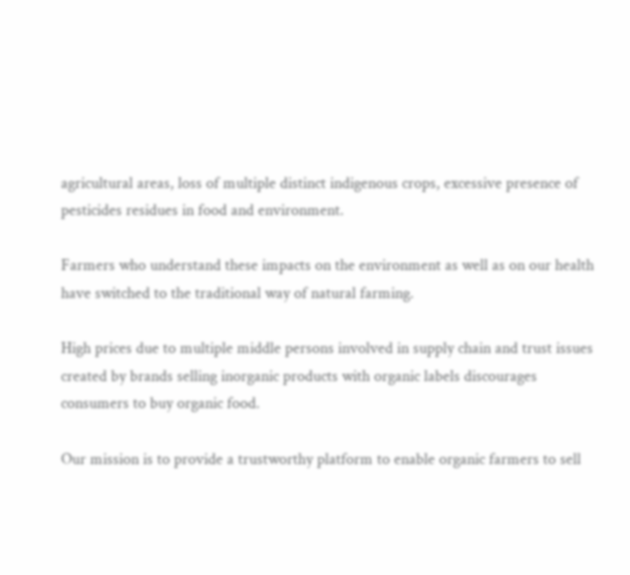agricultural areas, loss of multiple distinct indigenous crops, excessive presence of pesticides residues in food and environment.

Farmers who understand these impacts on the environment as well as on our health have switched to the traditional way of natural farming.

High prices due to multiple middle persons involved in supply chain and trust issues created by brands selling inorganic products with organic labels discourages consumers to buy organic food.

Our mission is to provide a trustworthy platform to enable organic farmers to sell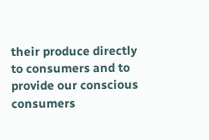their produce directly to consumers and to provide our conscious consumers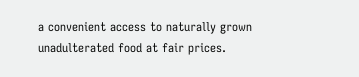a convenient access to naturally grown unadulterated food at fair prices.